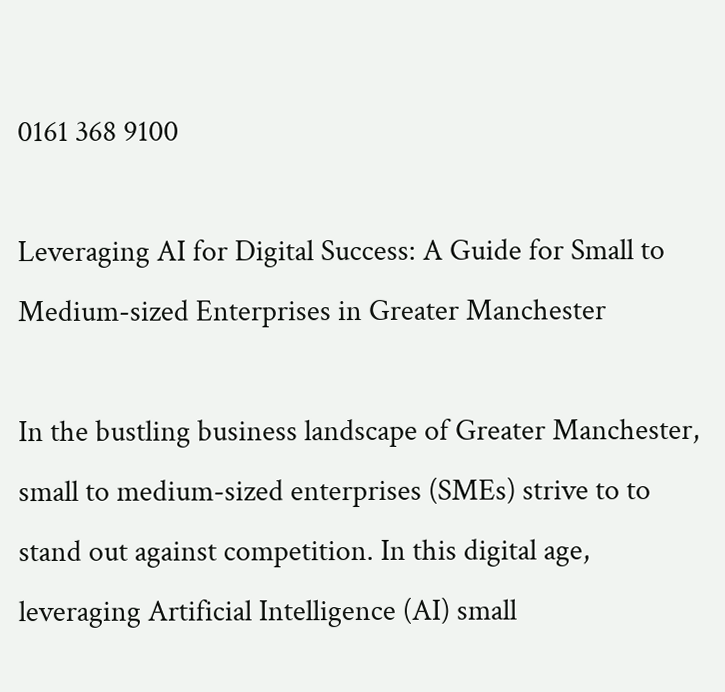0161 368 9100

Leveraging AI for Digital Success: A Guide for Small to Medium-sized Enterprises in Greater Manchester

In the bustling business landscape of Greater Manchester, small to medium-sized enterprises (SMEs) strive to to stand out against competition. In this digital age, leveraging Artificial Intelligence (AI) small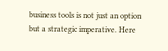business tools is not just an option but a strategic imperative. Here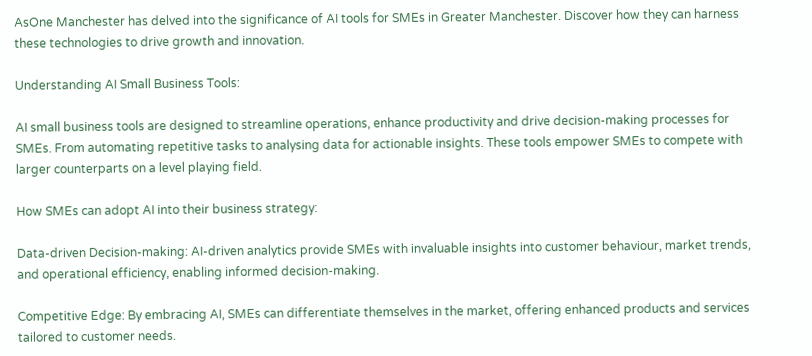AsOne Manchester has delved into the significance of AI tools for SMEs in Greater Manchester. Discover how they can harness these technologies to drive growth and innovation.

Understanding AI Small Business Tools:

AI small business tools are designed to streamline operations, enhance productivity and drive decision-making processes for SMEs. From automating repetitive tasks to analysing data for actionable insights. These tools empower SMEs to compete with larger counterparts on a level playing field.

How SMEs can adopt AI into their business strategy:

Data-driven Decision-making: AI-driven analytics provide SMEs with invaluable insights into customer behaviour, market trends, and operational efficiency, enabling informed decision-making.

Competitive Edge: By embracing AI, SMEs can differentiate themselves in the market, offering enhanced products and services tailored to customer needs.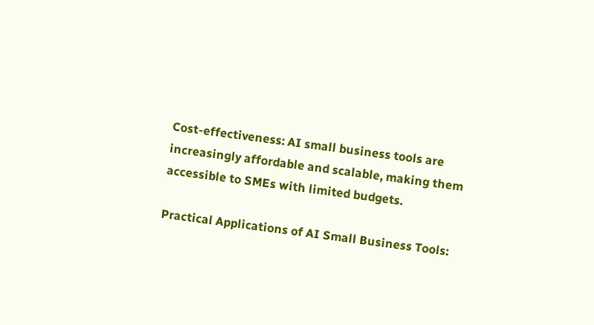Cost-effectiveness: AI small business tools are increasingly affordable and scalable, making them accessible to SMEs with limited budgets.

Practical Applications of AI Small Business Tools: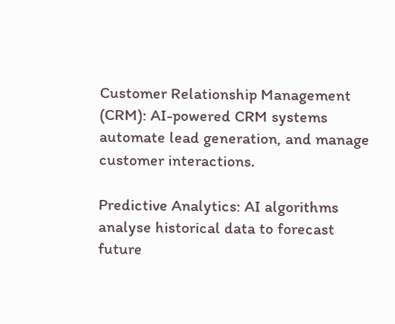Customer Relationship Management (CRM): AI-powered CRM systems automate lead generation, and manage customer interactions.

Predictive Analytics: AI algorithms analyse historical data to forecast future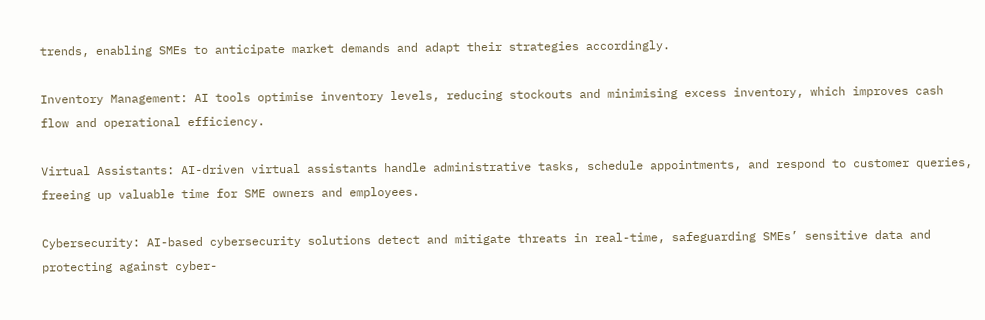trends, enabling SMEs to anticipate market demands and adapt their strategies accordingly.

Inventory Management: AI tools optimise inventory levels, reducing stockouts and minimising excess inventory, which improves cash flow and operational efficiency.

Virtual Assistants: AI-driven virtual assistants handle administrative tasks, schedule appointments, and respond to customer queries, freeing up valuable time for SME owners and employees.

Cybersecurity: AI-based cybersecurity solutions detect and mitigate threats in real-time, safeguarding SMEs’ sensitive data and protecting against cyber-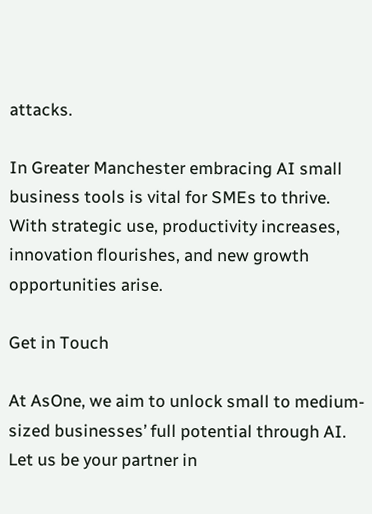attacks.

In Greater Manchester embracing AI small business tools is vital for SMEs to thrive. With strategic use, productivity increases, innovation flourishes, and new growth opportunities arise.

Get in Touch

At AsOne, we aim to unlock small to medium-sized businesses’ full potential through AI. Let us be your partner in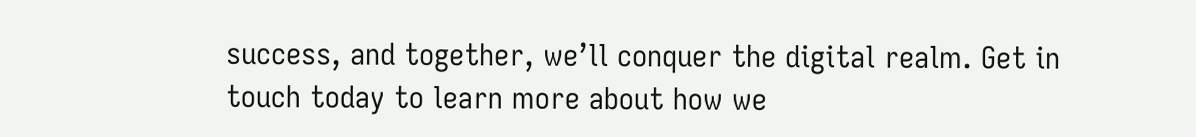success, and together, we’ll conquer the digital realm. Get in touch today to learn more about how we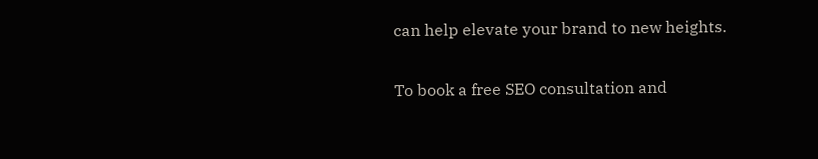can help elevate your brand to new heights.

To book a free SEO consultation and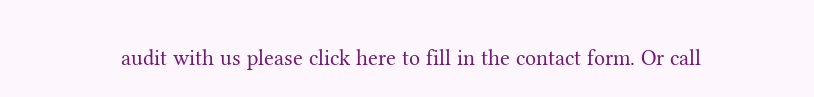audit with us please click here to fill in the contact form. Or call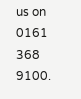us on 0161 368 9100.